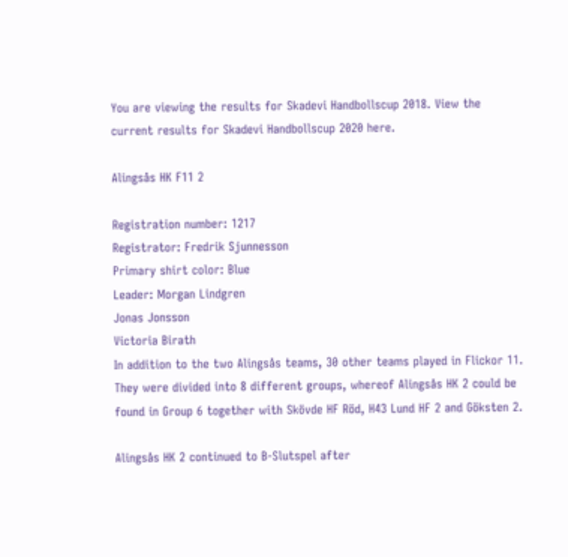You are viewing the results for Skadevi Handbollscup 2018. View the current results for Skadevi Handbollscup 2020 here.

Alingsås HK F11 2

Registration number: 1217
Registrator: Fredrik Sjunnesson
Primary shirt color: Blue
Leader: Morgan Lindgren
Jonas Jonsson
Victoria Birath
In addition to the two Alingsås teams, 30 other teams played in Flickor 11. They were divided into 8 different groups, whereof Alingsås HK 2 could be found in Group 6 together with Skövde HF Röd, H43 Lund HF 2 and Göksten 2.

Alingsås HK 2 continued to B-Slutspel after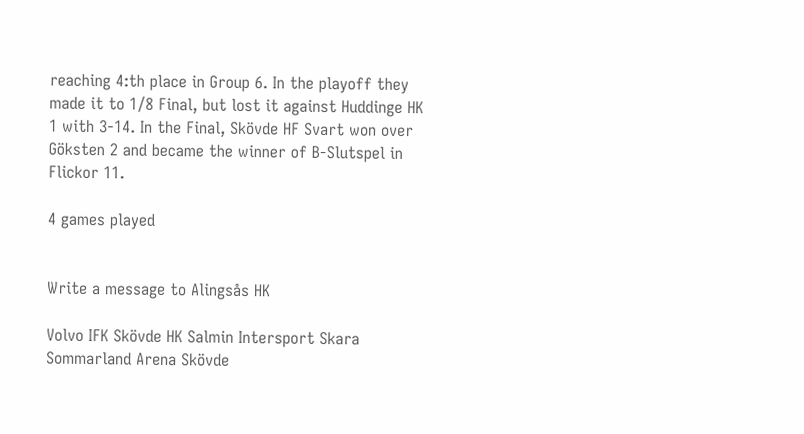reaching 4:th place in Group 6. In the playoff they made it to 1/8 Final, but lost it against Huddinge HK 1 with 3-14. In the Final, Skövde HF Svart won over Göksten 2 and became the winner of B-Slutspel in Flickor 11.

4 games played


Write a message to Alingsås HK

Volvo IFK Skövde HK Salmin Intersport Skara Sommarland Arena Skövde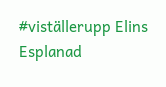#viställerupp Elins Esplanad